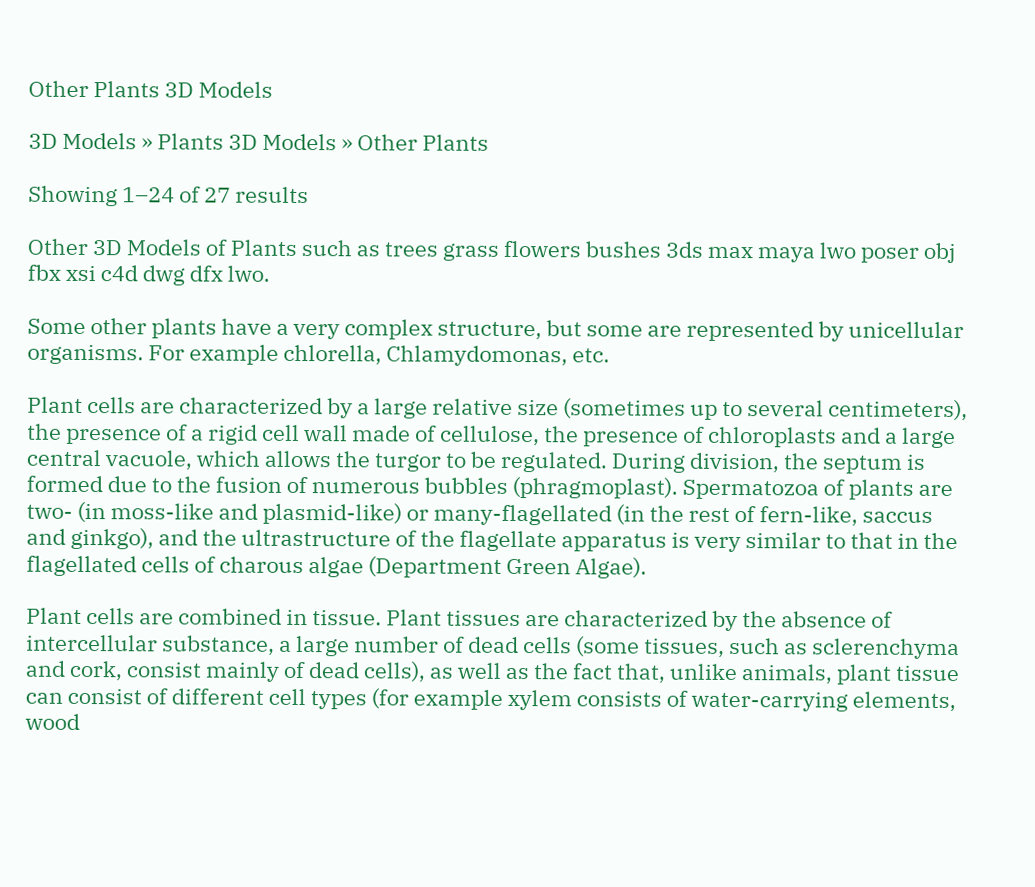Other Plants 3D Models

3D Models » Plants 3D Models » Other Plants

Showing 1–24 of 27 results

Other 3D Models of Plants such as trees grass flowers bushes 3ds max maya lwo poser obj fbx xsi c4d dwg dfx lwo.

Some other plants have a very complex structure, but some are represented by unicellular organisms. For example chlorella, Chlamydomonas, etc.

Plant cells are characterized by a large relative size (sometimes up to several centimeters), the presence of a rigid cell wall made of cellulose, the presence of chloroplasts and a large central vacuole, which allows the turgor to be regulated. During division, the septum is formed due to the fusion of numerous bubbles (phragmoplast). Spermatozoa of plants are two- (in moss-like and plasmid-like) or many-flagellated (in the rest of fern-like, saccus and ginkgo), and the ultrastructure of the flagellate apparatus is very similar to that in the flagellated cells of charous algae (Department Green Algae).

Plant cells are combined in tissue. Plant tissues are characterized by the absence of intercellular substance, a large number of dead cells (some tissues, such as sclerenchyma and cork, consist mainly of dead cells), as well as the fact that, unlike animals, plant tissue can consist of different cell types (for example xylem consists of water-carrying elements, wood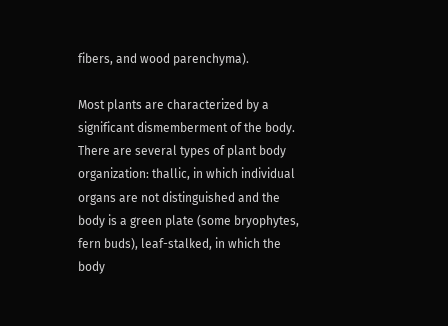fibers, and wood parenchyma).

Most plants are characterized by a significant dismemberment of the body. There are several types of plant body organization: thallic, in which individual organs are not distinguished and the body is a green plate (some bryophytes, fern buds), leaf-stalked, in which the body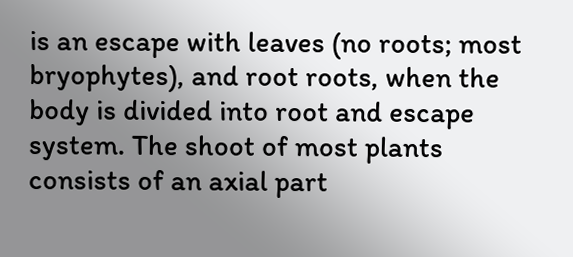is an escape with leaves (no roots; most bryophytes), and root roots, when the body is divided into root and escape system. The shoot of most plants consists of an axial part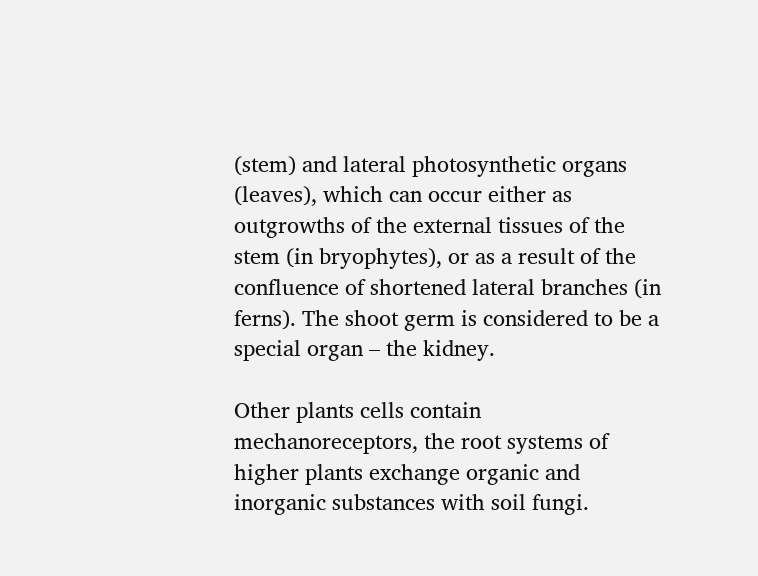(stem) and lateral photosynthetic organs (leaves), which can occur either as outgrowths of the external tissues of the stem (in bryophytes), or as a result of the confluence of shortened lateral branches (in ferns). The shoot germ is considered to be a special organ – the kidney.

Other plants cells contain mechanoreceptors, the root systems of higher plants exchange organic and inorganic substances with soil fungi.